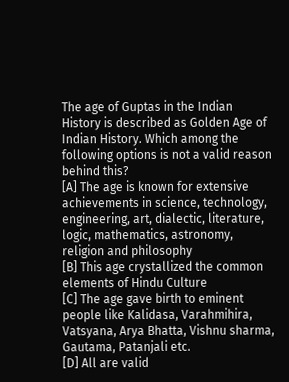The age of Guptas in the Indian History is described as Golden Age of Indian History. Which among the following options is not a valid reason behind this?
[A] The age is known for extensive achievements in science, technology, engineering, art, dialectic, literature, logic, mathematics, astronomy, religion and philosophy
[B] This age crystallized the common elements of Hindu Culture
[C] The age gave birth to eminent people like Kalidasa, Varahmihira, Vatsyana, Arya Bhatta, Vishnu sharma, Gautama, Patanjali etc.
[D] All are valid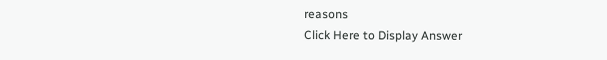reasons
Click Here to Display Answer